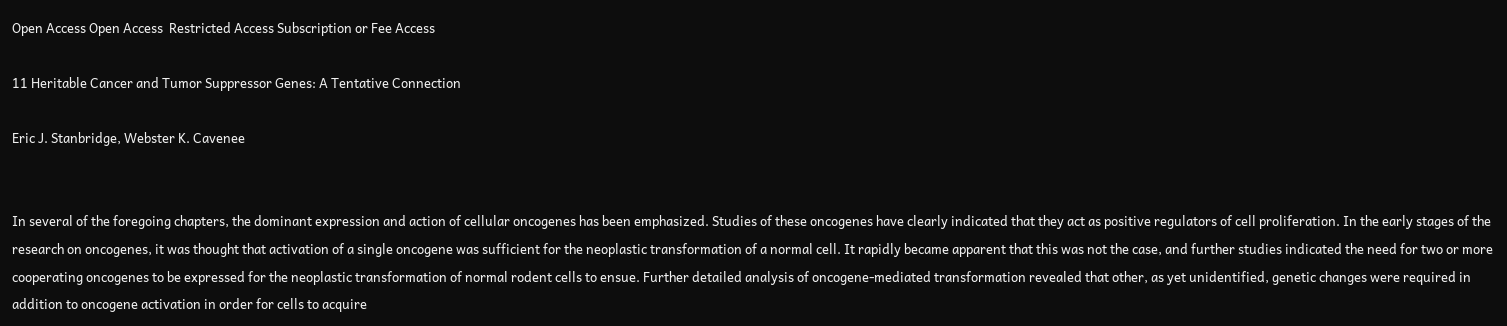Open Access Open Access  Restricted Access Subscription or Fee Access

11 Heritable Cancer and Tumor Suppressor Genes: A Tentative Connection

Eric J. Stanbridge, Webster K. Cavenee


In several of the foregoing chapters, the dominant expression and action of cellular oncogenes has been emphasized. Studies of these oncogenes have clearly indicated that they act as positive regulators of cell proliferation. In the early stages of the research on oncogenes, it was thought that activation of a single oncogene was sufficient for the neoplastic transformation of a normal cell. It rapidly became apparent that this was not the case, and further studies indicated the need for two or more cooperating oncogenes to be expressed for the neoplastic transformation of normal rodent cells to ensue. Further detailed analysis of oncogene-mediated transformation revealed that other, as yet unidentified, genetic changes were required in addition to oncogene activation in order for cells to acquire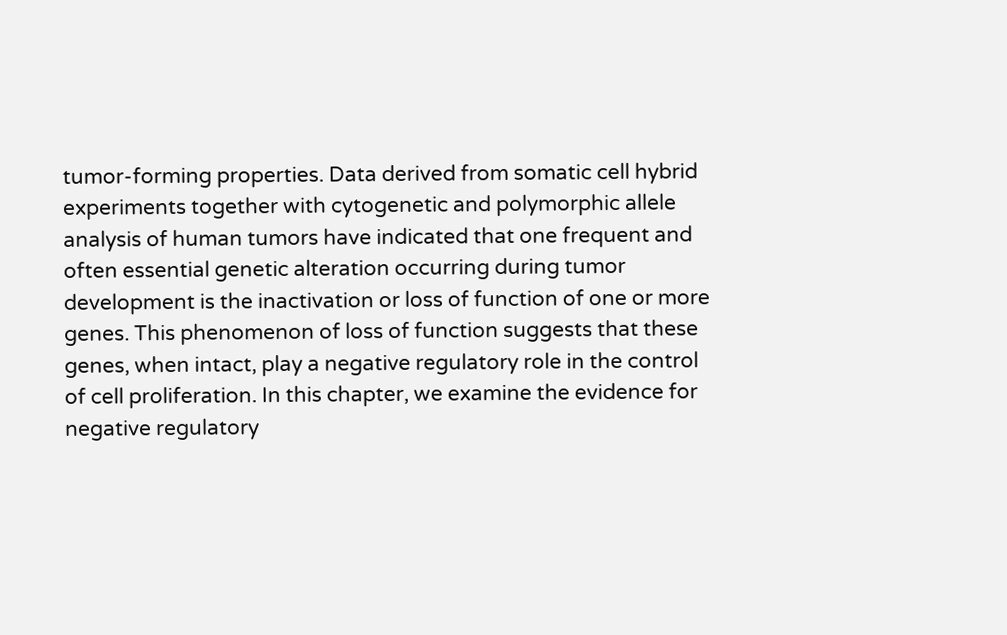tumor-forming properties. Data derived from somatic cell hybrid experiments together with cytogenetic and polymorphic allele analysis of human tumors have indicated that one frequent and often essential genetic alteration occurring during tumor development is the inactivation or loss of function of one or more genes. This phenomenon of loss of function suggests that these genes, when intact, play a negative regulatory role in the control of cell proliferation. In this chapter, we examine the evidence for negative regulatory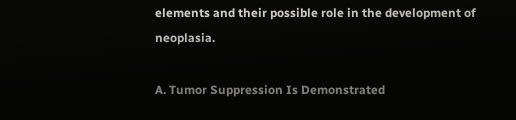elements and their possible role in the development of neoplasia.

A. Tumor Suppression Is Demonstrated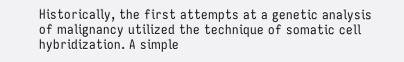Historically, the first attempts at a genetic analysis of malignancy utilized the technique of somatic cell hybridization. A simple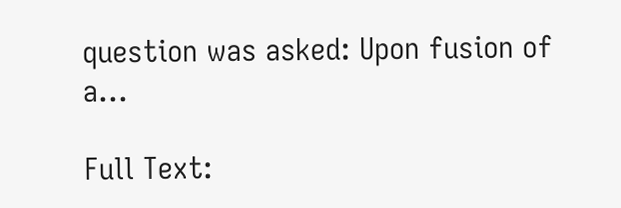question was asked: Upon fusion of a...

Full Text: